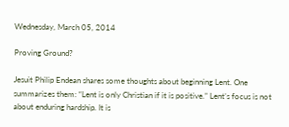Wednesday, March 05, 2014

Proving Ground?

Jesuit Philip Endean shares some thoughts about beginning Lent. One summarizes them: “Lent is only Christian if it is positive.” Lent’s focus is not about enduring hardship. It is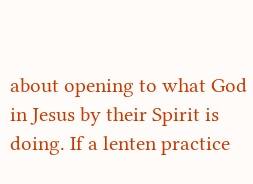about opening to what God in Jesus by their Spirit is doing. If a lenten practice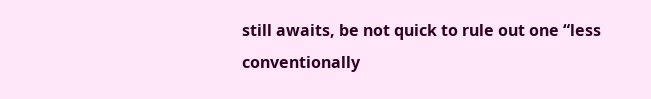still awaits, be not quick to rule out one “less conventionally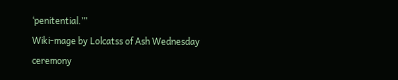‘penitential.’”
Wiki-mage by Lolcatss of Ash Wednesday ceremony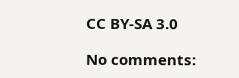CC BY-SA 3.0

No comments: